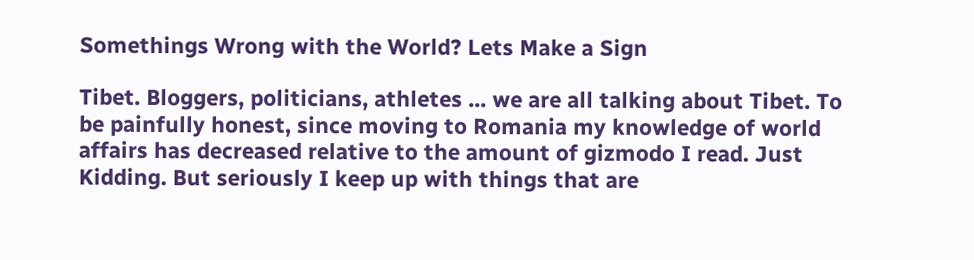Somethings Wrong with the World? Lets Make a Sign

Tibet. Bloggers, politicians, athletes ... we are all talking about Tibet. To be painfully honest, since moving to Romania my knowledge of world affairs has decreased relative to the amount of gizmodo I read. Just Kidding. But seriously I keep up with things that are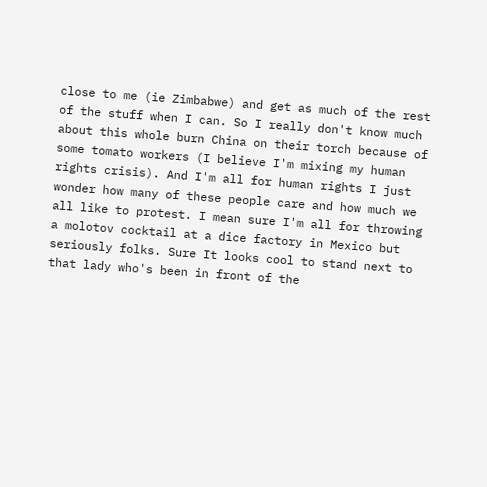close to me (ie Zimbabwe) and get as much of the rest of the stuff when I can. So I really don't know much about this whole burn China on their torch because of some tomato workers (I believe I'm mixing my human rights crisis). And I'm all for human rights I just wonder how many of these people care and how much we all like to protest. I mean sure I'm all for throwing a molotov cocktail at a dice factory in Mexico but seriously folks. Sure It looks cool to stand next to that lady who's been in front of the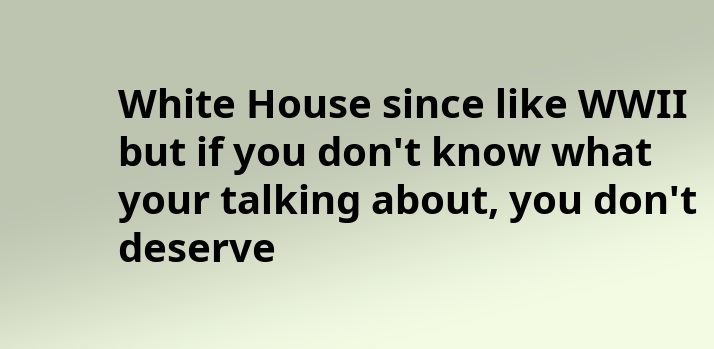White House since like WWII but if you don't know what your talking about, you don't deserve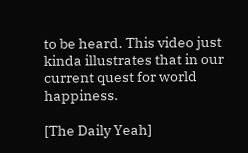to be heard. This video just kinda illustrates that in our current quest for world happiness.

[The Daily Yeah]